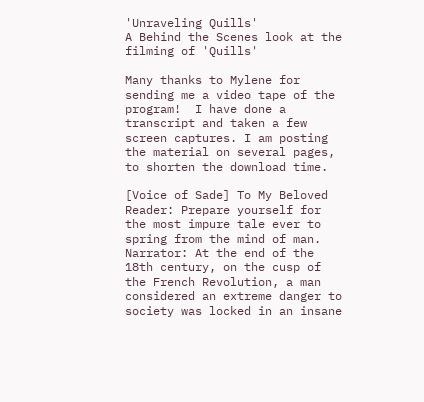'Unraveling Quills'
A Behind the Scenes look at the filming of 'Quills'

Many thanks to Mylene for sending me a video tape of the program!  I have done a transcript and taken a few screen captures. I am posting the material on several pages, to shorten the download time.

[Voice of Sade] To My Beloved Reader: Prepare yourself for the most impure tale ever to spring from the mind of man.
Narrator: At the end of the 18th century, on the cusp of the French Revolution, a man considered an extreme danger to society was locked in an insane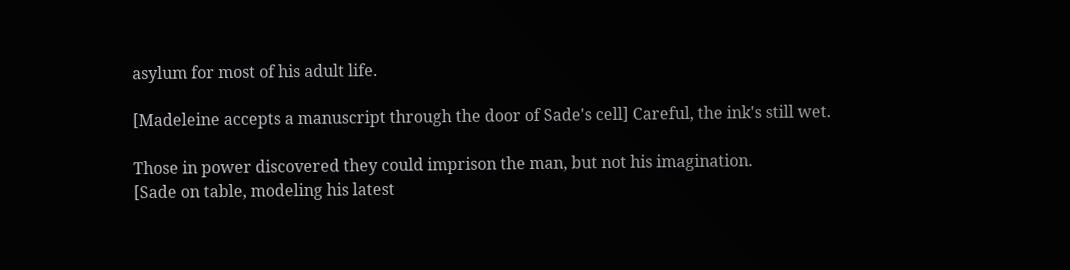asylum for most of his adult life.

[Madeleine accepts a manuscript through the door of Sade's cell] Careful, the ink's still wet.

Those in power discovered they could imprison the man, but not his imagination.
[Sade on table, modeling his latest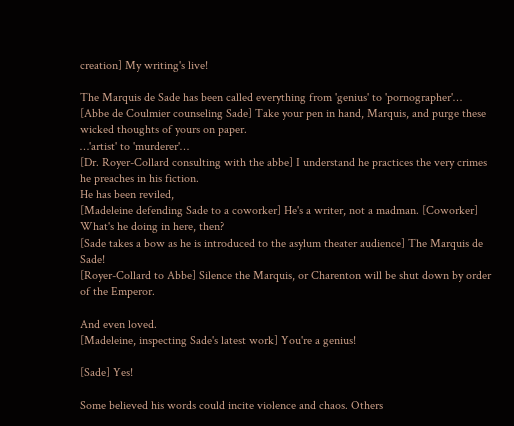creation] My writing's live!

The Marquis de Sade has been called everything from 'genius' to 'pornographer'…
[Abbe de Coulmier counseling Sade] Take your pen in hand, Marquis, and purge these wicked thoughts of yours on paper.
…'artist' to 'murderer'…
[Dr. Royer-Collard consulting with the abbe] I understand he practices the very crimes he preaches in his fiction.
He has been reviled,
[Madeleine defending Sade to a coworker] He's a writer, not a madman. [Coworker] What's he doing in here, then?
[Sade takes a bow as he is introduced to the asylum theater audience] The Marquis de Sade!
[Royer-Collard to Abbe] Silence the Marquis, or Charenton will be shut down by order of the Emperor.

And even loved.
[Madeleine, inspecting Sade's latest work] You're a genius!

[Sade] Yes!

Some believed his words could incite violence and chaos. Others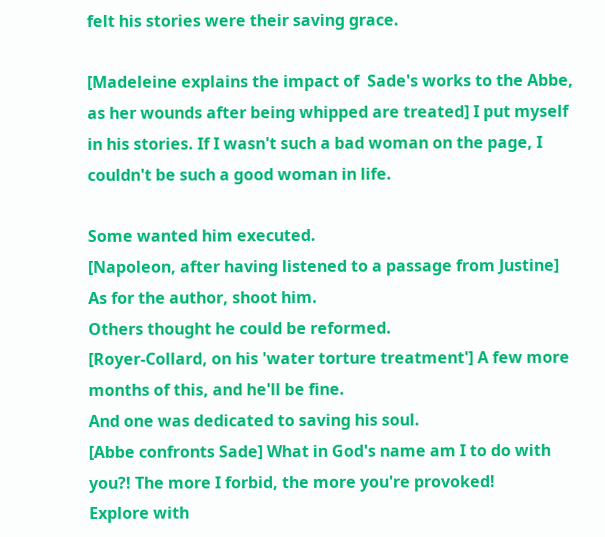felt his stories were their saving grace.

[Madeleine explains the impact of  Sade's works to the Abbe, as her wounds after being whipped are treated] I put myself in his stories. If I wasn't such a bad woman on the page, I couldn't be such a good woman in life.

Some wanted him executed.
[Napoleon, after having listened to a passage from Justine] As for the author, shoot him.
Others thought he could be reformed.
[Royer-Collard, on his 'water torture treatment'] A few more months of this, and he'll be fine.
And one was dedicated to saving his soul.
[Abbe confronts Sade] What in God's name am I to do with you?! The more I forbid, the more you're provoked!
Explore with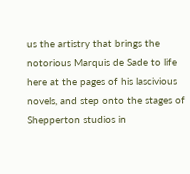us the artistry that brings the notorious Marquis de Sade to life here at the pages of his lascivious novels, and step onto the stages of Shepperton studios in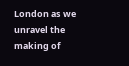London as we unravel the making of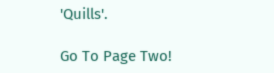'Quills'.

Go To Page Two!